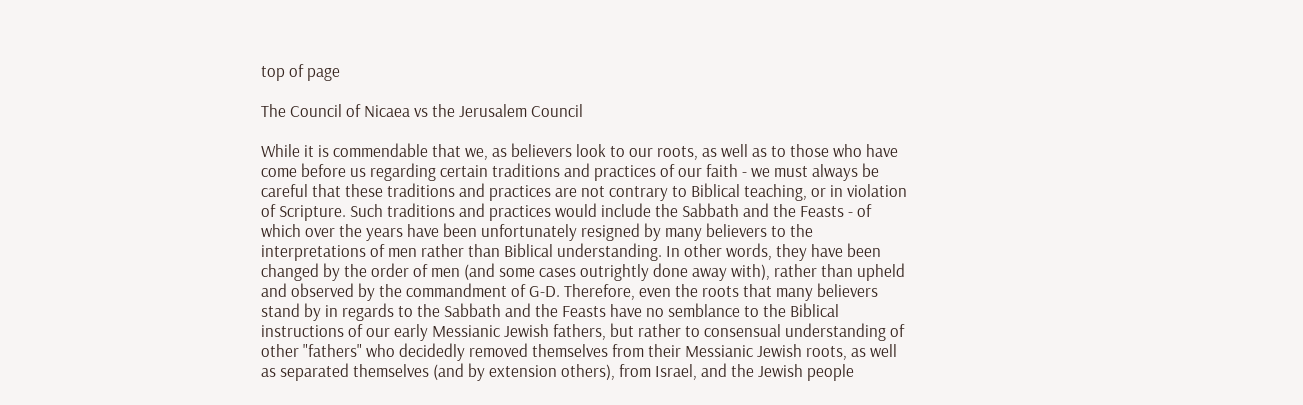top of page

The Council of Nicaea vs the Jerusalem Council

While it is commendable that we, as believers look to our roots, as well as to those who have come before us regarding certain traditions and practices of our faith - we must always be careful that these traditions and practices are not contrary to Biblical teaching, or in violation of Scripture. Such traditions and practices would include the Sabbath and the Feasts - of which over the years have been unfortunately resigned by many believers to the interpretations of men rather than Biblical understanding. In other words, they have been changed by the order of men (and some cases outrightly done away with), rather than upheld and observed by the commandment of G-D. Therefore, even the roots that many believers stand by in regards to the Sabbath and the Feasts have no semblance to the Biblical instructions of our early Messianic Jewish fathers, but rather to consensual understanding of other "fathers" who decidedly removed themselves from their Messianic Jewish roots, as well as separated themselves (and by extension others), from Israel, and the Jewish people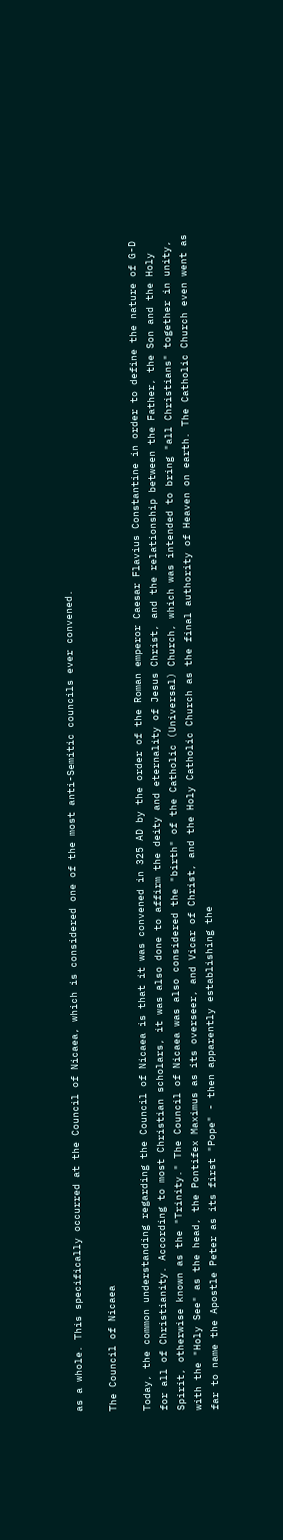as a whole. This specifically occurred at the Council of Nicaea, which is considered one of the most anti-Semitic councils ever convened.

The Council of Nicaea

Today, the common understanding regarding the Council of Nicaea is that it was convened in 325 AD by the order of the Roman emperor Caesar Flavius Constantine in order to define the nature of G-D for all of Christianity. According to most Christian scholars, it was also done to affirm the deity and eternality of Jesus Christ, and the relationship between the Father, the Son and the Holy Spirit, otherwise known as the "Trinity." The Council of Nicaea was also considered the "birth" of the Catholic (Universal) Church, which was intended to bring "all Christians" together in unity, with the "Holy See" as the head, the Pontifex Maximus as its overseer, and Vicar of Christ, and the Holy Catholic Church as the final authority of Heaven on earth. The Catholic Church even went as far to name the Apostle Peter as its first "Pope" - then apparently establishing the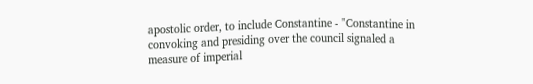apostolic order, to include Constantine - "Constantine in convoking and presiding over the council signaled a measure of imperial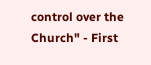control over the Church" - First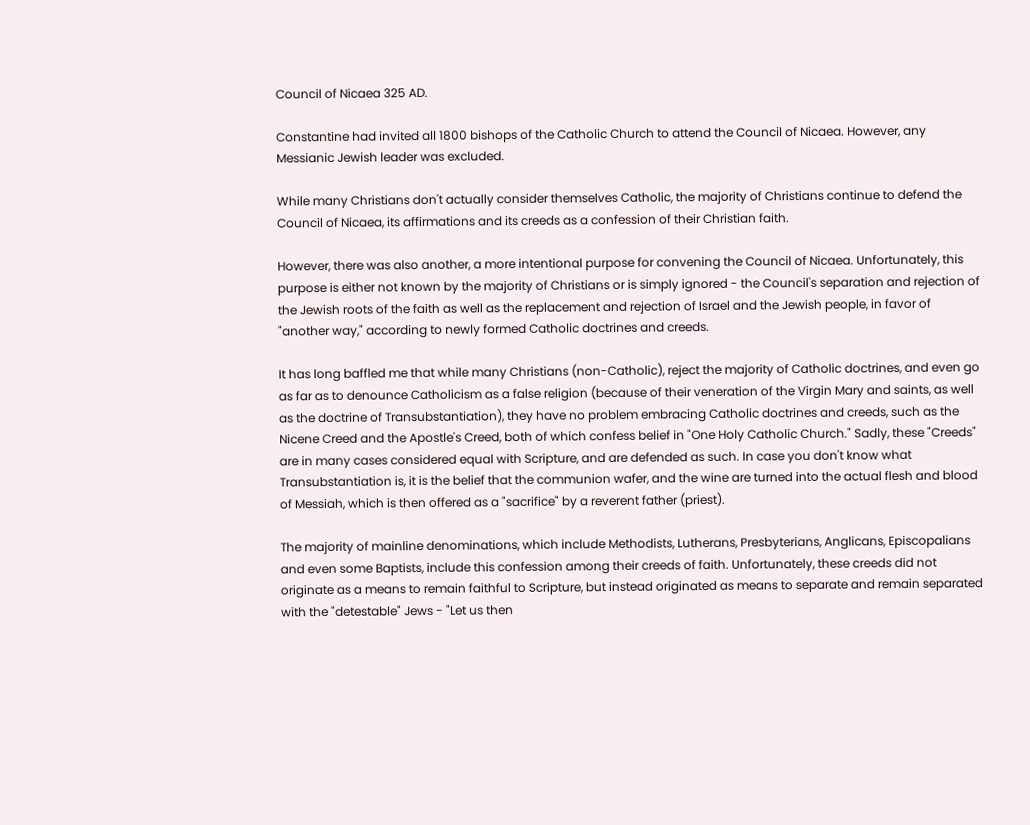Council of Nicaea 325 AD.

Constantine had invited all 1800 bishops of the Catholic Church to attend the Council of Nicaea. However, any Messianic Jewish leader was excluded.

While many Christians don't actually consider themselves Catholic, the majority of Christians continue to defend the Council of Nicaea, its affirmations and its creeds as a confession of their Christian faith.

However, there was also another, a more intentional purpose for convening the Council of Nicaea. Unfortunately, this purpose is either not known by the majority of Christians or is simply ignored - the Council's separation and rejection of the Jewish roots of the faith as well as the replacement and rejection of Israel and the Jewish people, in favor of "another way," according to newly formed Catholic doctrines and creeds.

It has long baffled me that while many Christians (non-Catholic), reject the majority of Catholic doctrines, and even go as far as to denounce Catholicism as a false religion (because of their veneration of the Virgin Mary and saints, as well as the doctrine of Transubstantiation), they have no problem embracing Catholic doctrines and creeds, such as the Nicene Creed and the Apostle's Creed, both of which confess belief in "One Holy Catholic Church." Sadly, these "Creeds" are in many cases considered equal with Scripture, and are defended as such. In case you don't know what Transubstantiation is, it is the belief that the communion wafer, and the wine are turned into the actual flesh and blood of Messiah, which is then offered as a "sacrifice" by a reverent father (priest).

The majority of mainline denominations, which include Methodists, Lutherans, Presbyterians, Anglicans, Episcopalians and even some Baptists, include this confession among their creeds of faith. Unfortunately, these creeds did not originate as a means to remain faithful to Scripture, but instead originated as means to separate and remain separated with the "detestable" Jews - "Let us then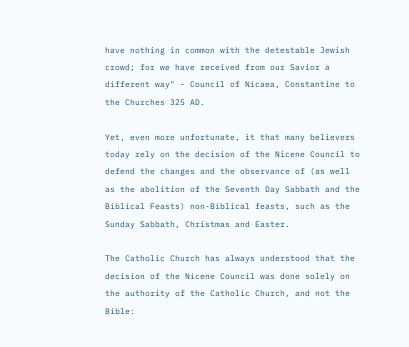have nothing in common with the detestable Jewish crowd; for we have received from our Savior a different way" - Council of Nicaea, Constantine to the Churches 325 AD.

Yet, even more unfortunate, it that many believers today rely on the decision of the Nicene Council to defend the changes and the observance of (as well as the abolition of the Seventh Day Sabbath and the Biblical Feasts) non-Biblical feasts, such as the Sunday Sabbath, Christmas and Easter.

The Catholic Church has always understood that the decision of the Nicene Council was done solely on the authority of the Catholic Church, and not the Bible: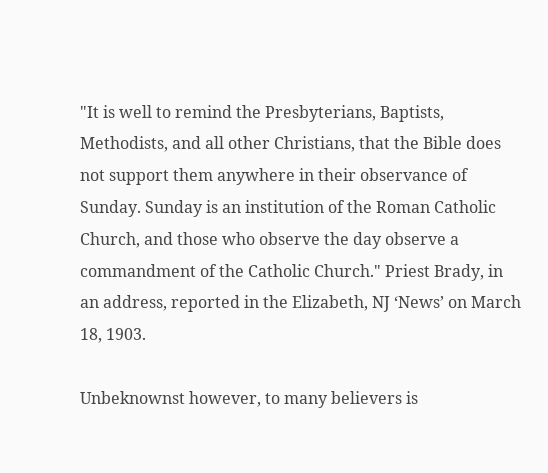"It is well to remind the Presbyterians, Baptists, Methodists, and all other Christians, that the Bible does not support them anywhere in their observance of Sunday. Sunday is an institution of the Roman Catholic Church, and those who observe the day observe a commandment of the Catholic Church." Priest Brady, in an address, reported in the Elizabeth, NJ ‘News’ on March 18, 1903.

Unbeknownst however, to many believers is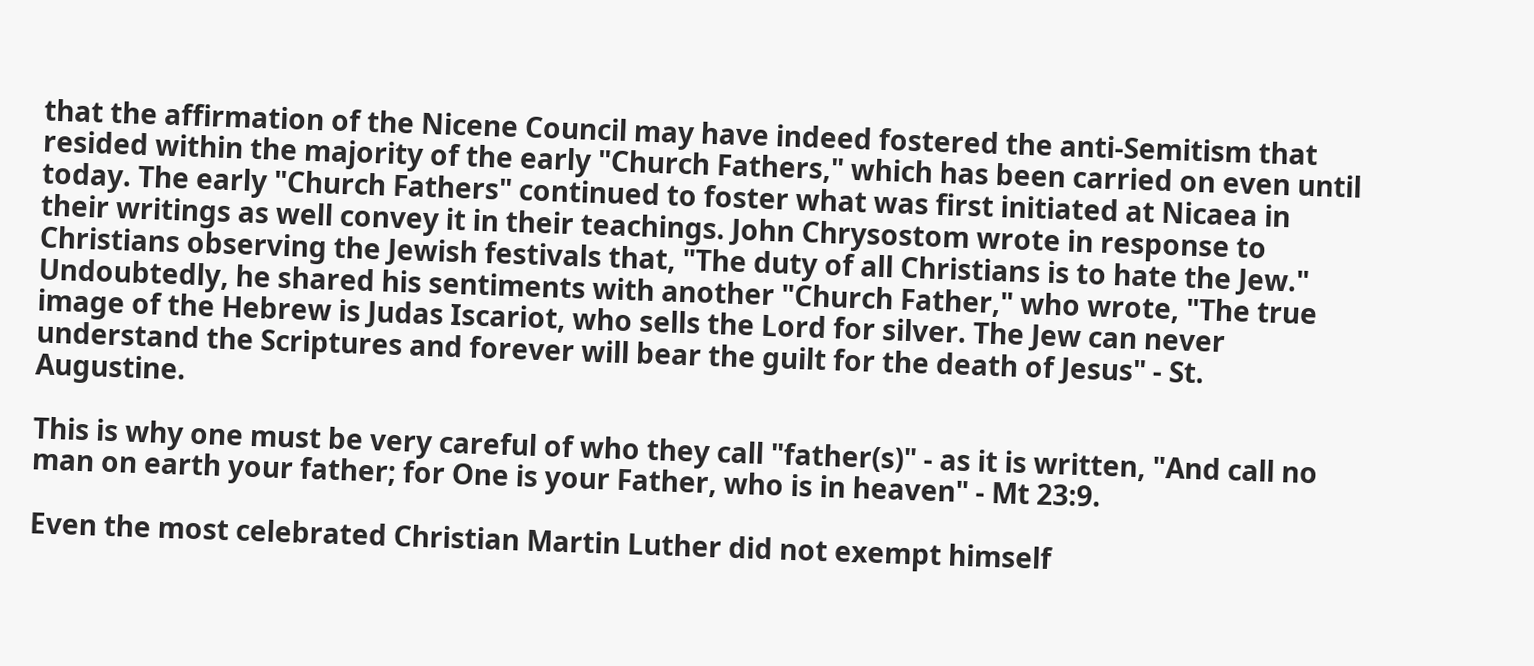that the affirmation of the Nicene Council may have indeed fostered the anti-Semitism that resided within the majority of the early "Church Fathers," which has been carried on even until today. The early "Church Fathers" continued to foster what was first initiated at Nicaea in their writings as well convey it in their teachings. John Chrysostom wrote in response to Christians observing the Jewish festivals that, "The duty of all Christians is to hate the Jew." Undoubtedly, he shared his sentiments with another "Church Father," who wrote, "The true image of the Hebrew is Judas Iscariot, who sells the Lord for silver. The Jew can never understand the Scriptures and forever will bear the guilt for the death of Jesus" - St. Augustine.

This is why one must be very careful of who they call "father(s)" - as it is written, "And call no man on earth your father; for One is your Father, who is in heaven" - Mt 23:9.

Even the most celebrated Christian Martin Luther did not exempt himself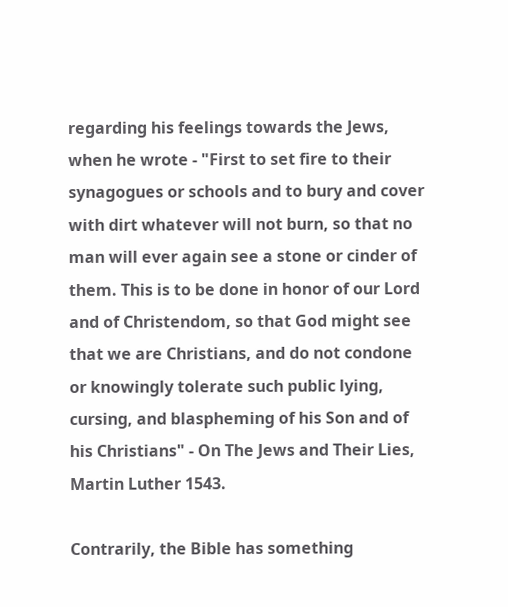regarding his feelings towards the Jews, when he wrote - "First to set fire to their synagogues or schools and to bury and cover with dirt whatever will not burn, so that no man will ever again see a stone or cinder of them. This is to be done in honor of our Lord and of Christendom, so that God might see that we are Christians, and do not condone or knowingly tolerate such public lying, cursing, and blaspheming of his Son and of his Christians" - On The Jews and Their Lies, Martin Luther 1543.

Contrarily, the Bible has something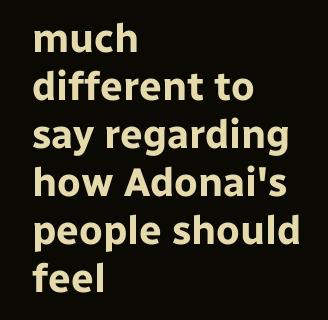much different to say regarding how Adonai's people should feel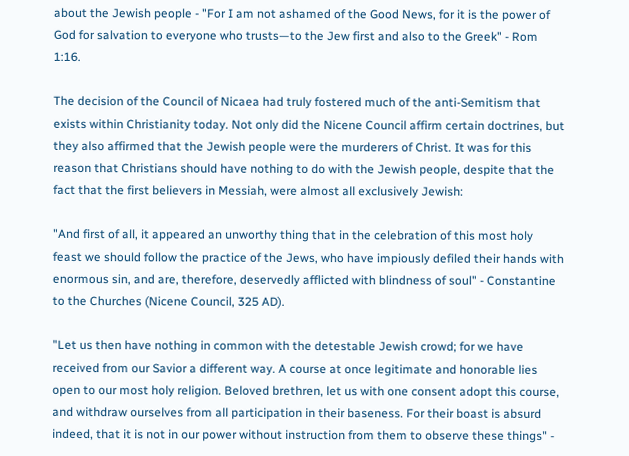about the Jewish people - "For I am not ashamed of the Good News, for it is the power of God for salvation to everyone who trusts—to the Jew first and also to the Greek" - Rom 1:16.

The decision of the Council of Nicaea had truly fostered much of the anti-Semitism that exists within Christianity today. Not only did the Nicene Council affirm certain doctrines, but they also affirmed that the Jewish people were the murderers of Christ. It was for this reason that Christians should have nothing to do with the Jewish people, despite that the fact that the first believers in Messiah, were almost all exclusively Jewish:

"And first of all, it appeared an unworthy thing that in the celebration of this most holy feast we should follow the practice of the Jews, who have impiously defiled their hands with enormous sin, and are, therefore, deservedly afflicted with blindness of soul" - Constantine to the Churches (Nicene Council, 325 AD).

"Let us then have nothing in common with the detestable Jewish crowd; for we have received from our Savior a different way. A course at once legitimate and honorable lies open to our most holy religion. Beloved brethren, let us with one consent adopt this course, and withdraw ourselves from all participation in their baseness. For their boast is absurd indeed, that it is not in our power without instruction from them to observe these things" -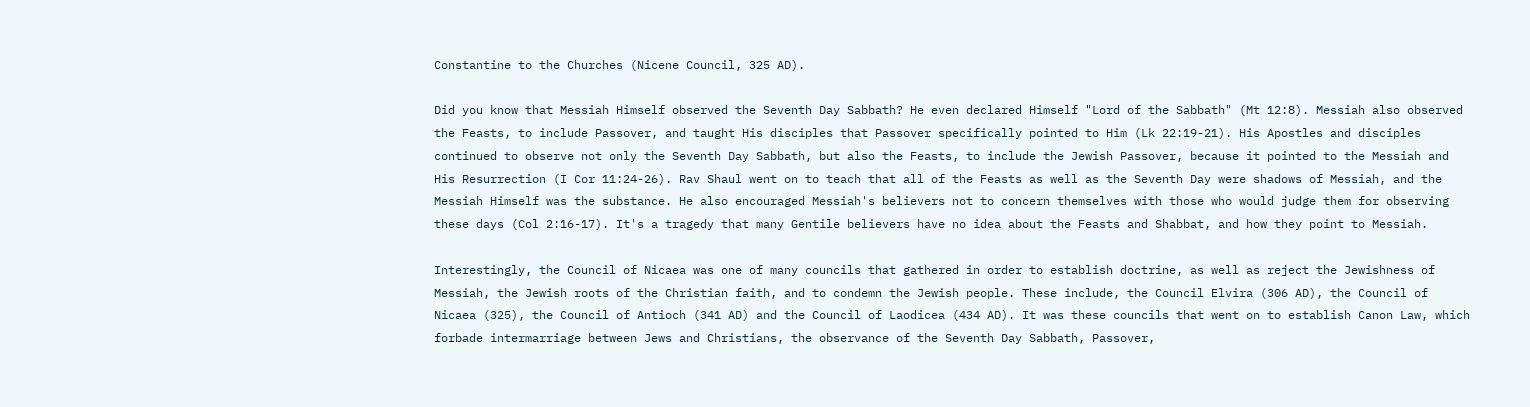Constantine to the Churches (Nicene Council, 325 AD).

Did you know that Messiah Himself observed the Seventh Day Sabbath? He even declared Himself "Lord of the Sabbath" (Mt 12:8). Messiah also observed the Feasts, to include Passover, and taught His disciples that Passover specifically pointed to Him (Lk 22:19-21). His Apostles and disciples continued to observe not only the Seventh Day Sabbath, but also the Feasts, to include the Jewish Passover, because it pointed to the Messiah and His Resurrection (I Cor 11:24-26). Rav Shaul went on to teach that all of the Feasts as well as the Seventh Day were shadows of Messiah, and the Messiah Himself was the substance. He also encouraged Messiah's believers not to concern themselves with those who would judge them for observing these days (Col 2:16-17). It's a tragedy that many Gentile believers have no idea about the Feasts and Shabbat, and how they point to Messiah.

Interestingly, the Council of Nicaea was one of many councils that gathered in order to establish doctrine, as well as reject the Jewishness of Messiah, the Jewish roots of the Christian faith, and to condemn the Jewish people. These include, the Council Elvira (306 AD), the Council of Nicaea (325), the Council of Antioch (341 AD) and the Council of Laodicea (434 AD). It was these councils that went on to establish Canon Law, which forbade intermarriage between Jews and Christians, the observance of the Seventh Day Sabbath, Passover,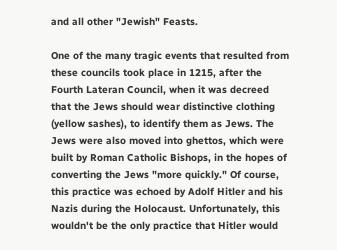and all other "Jewish" Feasts.

One of the many tragic events that resulted from these councils took place in 1215, after the Fourth Lateran Council, when it was decreed that the Jews should wear distinctive clothing (yellow sashes), to identify them as Jews. The Jews were also moved into ghettos, which were built by Roman Catholic Bishops, in the hopes of converting the Jews "more quickly." Of course, this practice was echoed by Adolf Hitler and his Nazis during the Holocaust. Unfortunately, this wouldn't be the only practice that Hitler would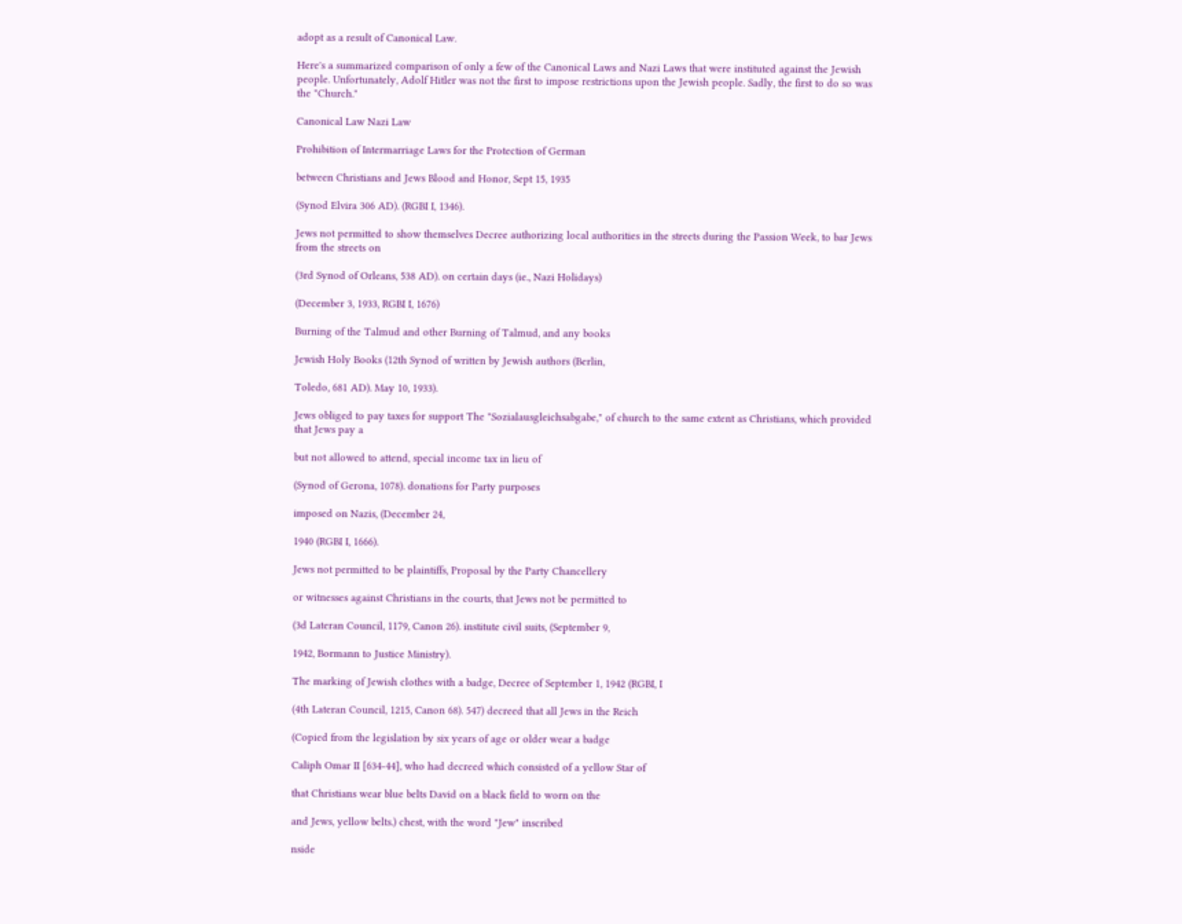adopt as a result of Canonical Law.

Here's a summarized comparison of only a few of the Canonical Laws and Nazi Laws that were instituted against the Jewish people. Unfortunately, Adolf Hitler was not the first to impose restrictions upon the Jewish people. Sadly, the first to do so was the "Church."

Canonical Law Nazi Law

Prohibition of Intermarriage Laws for the Protection of German

between Christians and Jews Blood and Honor, Sept 15, 1935

(Synod Elvira 306 AD). (RGBI I, 1346).

Jews not permitted to show themselves Decree authorizing local authorities in the streets during the Passion Week, to bar Jews from the streets on

(3rd Synod of Orleans, 538 AD). on certain days (ie., Nazi Holidays)

(December 3, 1933, RGBI I, 1676)

Burning of the Talmud and other Burning of Talmud, and any books

Jewish Holy Books (12th Synod of written by Jewish authors (Berlin,

Toledo, 681 AD). May 10, 1933).

Jews obliged to pay taxes for support The "Sozialausgleichsabgabe," of church to the same extent as Christians, which provided that Jews pay a

but not allowed to attend, special income tax in lieu of

(Synod of Gerona, 1078). donations for Party purposes

imposed on Nazis, (December 24,

1940 (RGBI I, 1666).

Jews not permitted to be plaintiffs, Proposal by the Party Chancellery

or witnesses against Christians in the courts, that Jews not be permitted to

(3d Lateran Council, 1179, Canon 26). institute civil suits, (September 9,

1942, Bormann to Justice Ministry).

The marking of Jewish clothes with a badge, Decree of September 1, 1942 (RGBI, I

(4th Lateran Council, 1215, Canon 68). 547) decreed that all Jews in the Reich

(Copied from the legislation by six years of age or older wear a badge

Caliph Omar II [634-44], who had decreed which consisted of a yellow Star of

that Christians wear blue belts David on a black field to worn on the

and Jews, yellow belts.) chest, with the word "Jew" inscribed

nside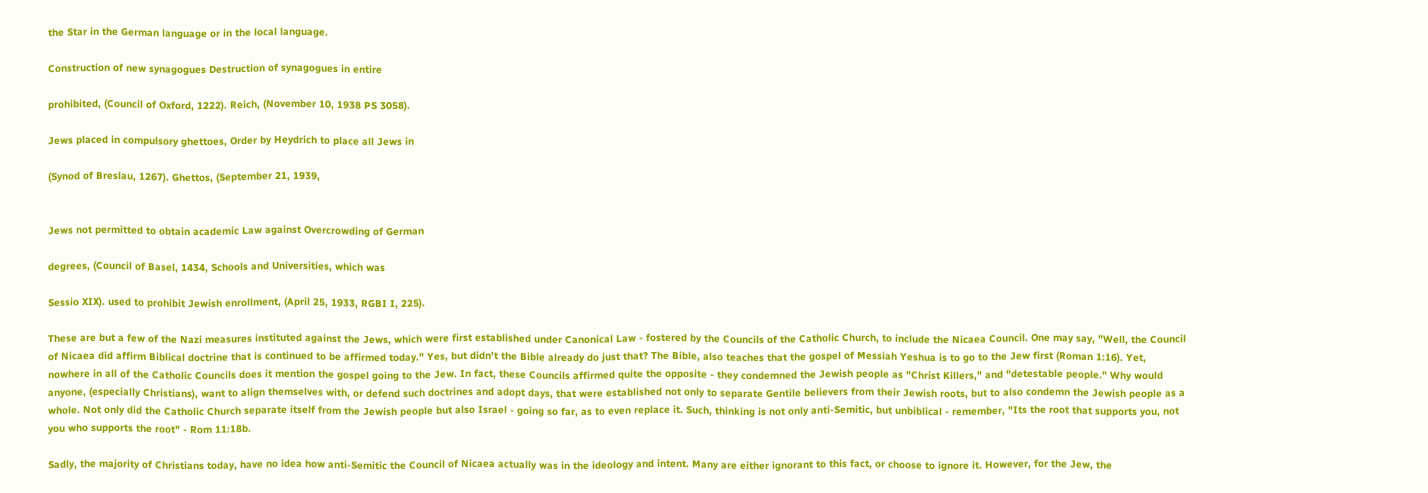the Star in the German language or in the local language.

Construction of new synagogues Destruction of synagogues in entire

prohibited, (Council of Oxford, 1222). Reich, (November 10, 1938 PS 3058).

Jews placed in compulsory ghettoes, Order by Heydrich to place all Jews in

(Synod of Breslau, 1267). Ghettos, (September 21, 1939,


Jews not permitted to obtain academic Law against Overcrowding of German

degrees, (Council of Basel, 1434, Schools and Universities, which was

Sessio XIX). used to prohibit Jewish enrollment, (April 25, 1933, RGBI I, 225).

These are but a few of the Nazi measures instituted against the Jews, which were first established under Canonical Law - fostered by the Councils of the Catholic Church, to include the Nicaea Council. One may say, "Well, the Council of Nicaea did affirm Biblical doctrine that is continued to be affirmed today." Yes, but didn't the Bible already do just that? The Bible, also teaches that the gospel of Messiah Yeshua is to go to the Jew first (Roman 1:16). Yet, nowhere in all of the Catholic Councils does it mention the gospel going to the Jew. In fact, these Councils affirmed quite the opposite - they condemned the Jewish people as "Christ Killers," and "detestable people." Why would anyone, (especially Christians), want to align themselves with, or defend such doctrines and adopt days, that were established not only to separate Gentile believers from their Jewish roots, but to also condemn the Jewish people as a whole. Not only did the Catholic Church separate itself from the Jewish people but also Israel - going so far, as to even replace it. Such, thinking is not only anti-Semitic, but unbiblical - remember, "Its the root that supports you, not you who supports the root" - Rom 11:18b.

Sadly, the majority of Christians today, have no idea how anti-Semitic the Council of Nicaea actually was in the ideology and intent. Many are either ignorant to this fact, or choose to ignore it. However, for the Jew, the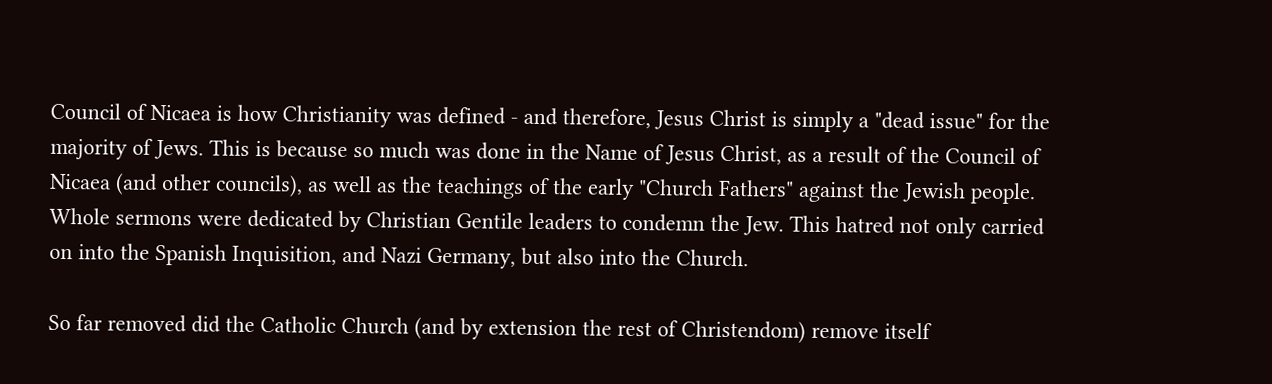Council of Nicaea is how Christianity was defined - and therefore, Jesus Christ is simply a "dead issue" for the majority of Jews. This is because so much was done in the Name of Jesus Christ, as a result of the Council of Nicaea (and other councils), as well as the teachings of the early "Church Fathers" against the Jewish people. Whole sermons were dedicated by Christian Gentile leaders to condemn the Jew. This hatred not only carried on into the Spanish Inquisition, and Nazi Germany, but also into the Church.

So far removed did the Catholic Church (and by extension the rest of Christendom) remove itself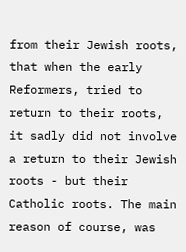from their Jewish roots, that when the early Reformers, tried to return to their roots, it sadly did not involve a return to their Jewish roots - but their Catholic roots. The main reason of course, was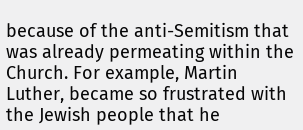because of the anti-Semitism that was already permeating within the Church. For example, Martin Luther, became so frustrated with the Jewish people that he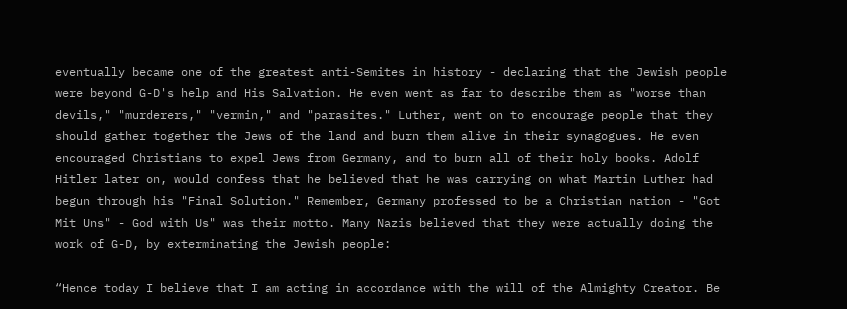eventually became one of the greatest anti-Semites in history - declaring that the Jewish people were beyond G-D's help and His Salvation. He even went as far to describe them as "worse than devils," "murderers," "vermin," and "parasites." Luther, went on to encourage people that they should gather together the Jews of the land and burn them alive in their synagogues. He even encouraged Christians to expel Jews from Germany, and to burn all of their holy books. Adolf Hitler later on, would confess that he believed that he was carrying on what Martin Luther had begun through his "Final Solution." Remember, Germany professed to be a Christian nation - "Got Mit Uns" - God with Us" was their motto. Many Nazis believed that they were actually doing the work of G-D, by exterminating the Jewish people:

“Hence today I believe that I am acting in accordance with the will of the Almighty Creator. Be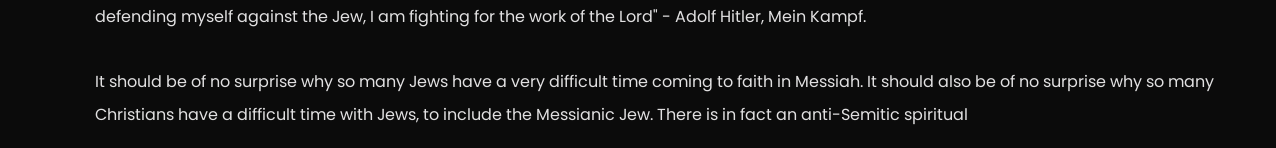defending myself against the Jew, I am fighting for the work of the Lord" - Adolf Hitler, Mein Kampf.

It should be of no surprise why so many Jews have a very difficult time coming to faith in Messiah. It should also be of no surprise why so many Christians have a difficult time with Jews, to include the Messianic Jew. There is in fact an anti-Semitic spiritual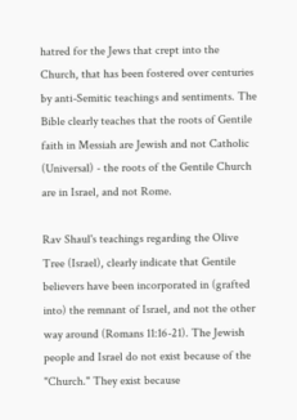hatred for the Jews that crept into the Church, that has been fostered over centuries by anti-Semitic teachings and sentiments. The Bible clearly teaches that the roots of Gentile faith in Messiah are Jewish and not Catholic (Universal) - the roots of the Gentile Church are in Israel, and not Rome.

Rav Shaul's teachings regarding the Olive Tree (Israel), clearly indicate that Gentile believers have been incorporated in (grafted into) the remnant of Israel, and not the other way around (Romans 11:16-21). The Jewish people and Israel do not exist because of the "Church." They exist because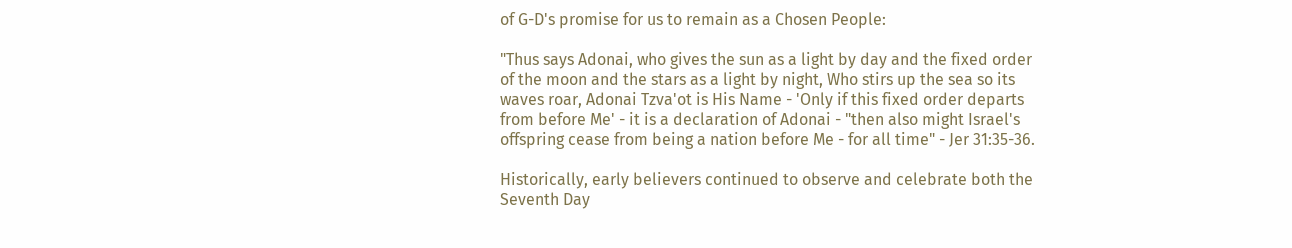of G-D's promise for us to remain as a Chosen People:

"Thus says Adonai, who gives the sun as a light by day and the fixed order of the moon and the stars as a light by night, Who stirs up the sea so its waves roar, Adonai Tzva'ot is His Name - 'Only if this fixed order departs from before Me' - it is a declaration of Adonai - "then also might Israel's offspring cease from being a nation before Me - for all time" - Jer 31:35-36.

Historically, early believers continued to observe and celebrate both the Seventh Day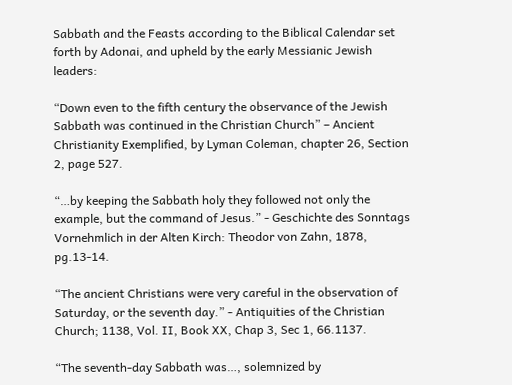Sabbath and the Feasts according to the Biblical Calendar set forth by Adonai, and upheld by the early Messianic Jewish leaders:

“Down even to the fifth century the observance of the Jewish Sabbath was continued in the Christian Church” – Ancient Christianity Exemplified, by Lyman Coleman, chapter 26, Section 2, page 527.

“…by keeping the Sabbath holy they followed not only the example, but the command of Jesus.” - Geschichte des Sonntags Vornehmlich in der Alten Kirch: Theodor von Zahn, 1878, pg.13-14.

“The ancient Christians were very careful in the observation of Saturday, or the seventh day.” - Antiquities of the Christian Church; 1138, Vol. II, Book XX, Chap 3, Sec 1, 66.1137.

“The seventh-day Sabbath was…, solemnized by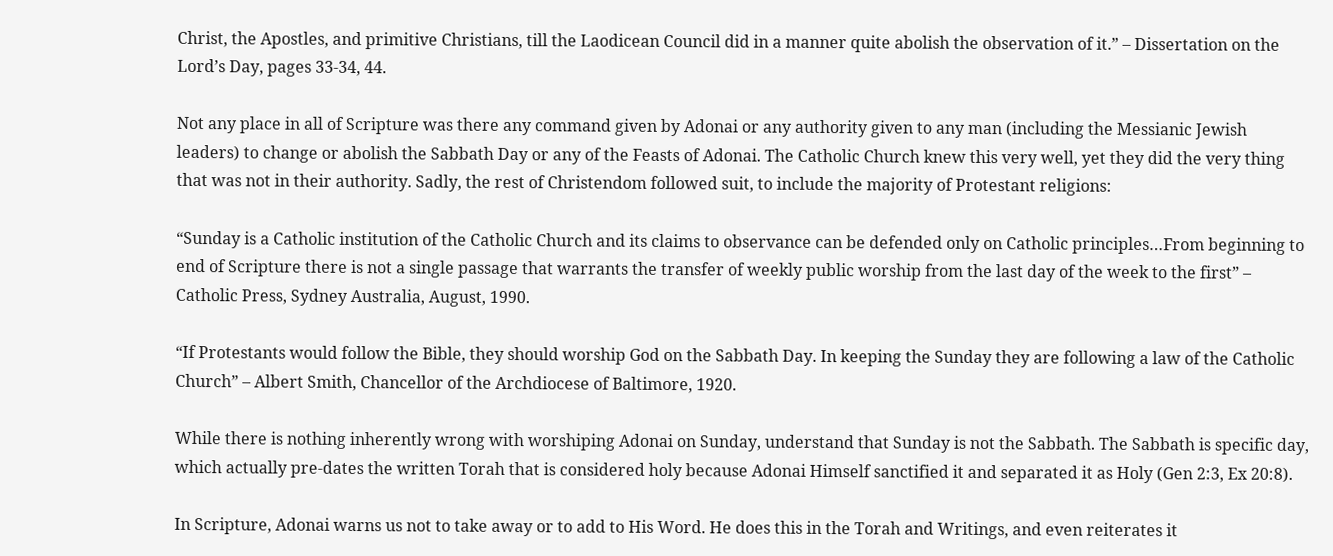Christ, the Apostles, and primitive Christians, till the Laodicean Council did in a manner quite abolish the observation of it.” – Dissertation on the Lord’s Day, pages 33-34, 44.

Not any place in all of Scripture was there any command given by Adonai or any authority given to any man (including the Messianic Jewish leaders) to change or abolish the Sabbath Day or any of the Feasts of Adonai. The Catholic Church knew this very well, yet they did the very thing that was not in their authority. Sadly, the rest of Christendom followed suit, to include the majority of Protestant religions:

“Sunday is a Catholic institution of the Catholic Church and its claims to observance can be defended only on Catholic principles…From beginning to end of Scripture there is not a single passage that warrants the transfer of weekly public worship from the last day of the week to the first” – Catholic Press, Sydney Australia, August, 1990.

“If Protestants would follow the Bible, they should worship God on the Sabbath Day. In keeping the Sunday they are following a law of the Catholic Church” – Albert Smith, Chancellor of the Archdiocese of Baltimore, 1920.

While there is nothing inherently wrong with worshiping Adonai on Sunday, understand that Sunday is not the Sabbath. The Sabbath is specific day, which actually pre-dates the written Torah that is considered holy because Adonai Himself sanctified it and separated it as Holy (Gen 2:3, Ex 20:8).

In Scripture, Adonai warns us not to take away or to add to His Word. He does this in the Torah and Writings, and even reiterates it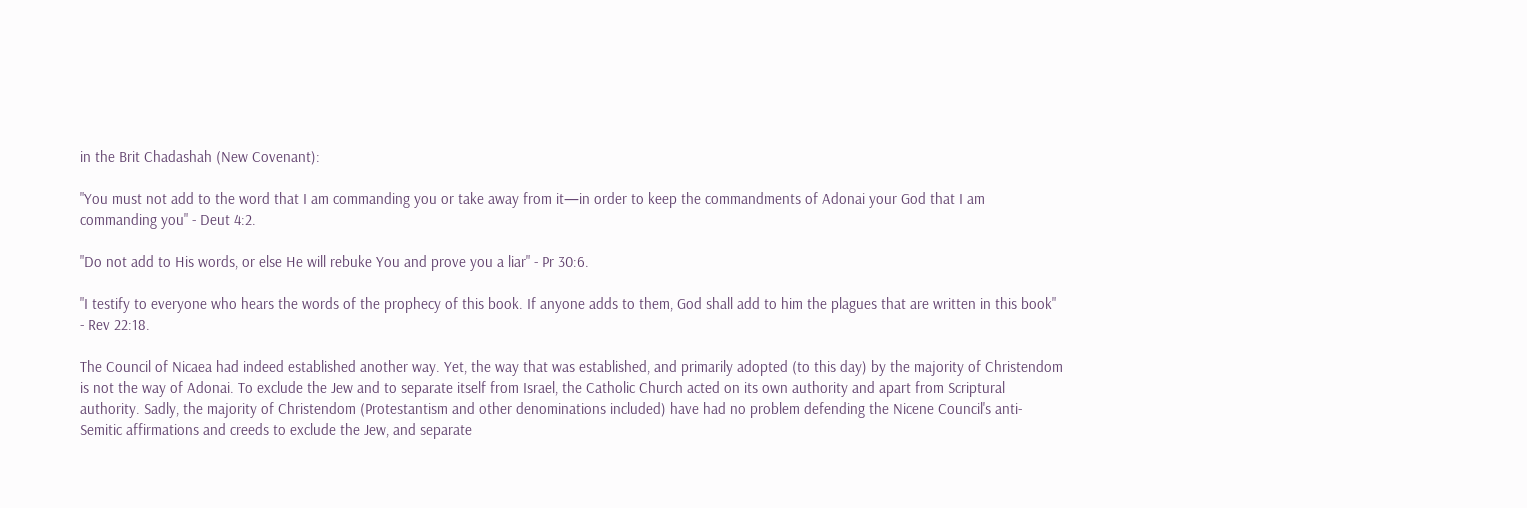in the Brit Chadashah (New Covenant):

"You must not add to the word that I am commanding you or take away from it—in order to keep the commandments of Adonai your God that I am commanding you" - Deut 4:2.

"Do not add to His words, or else He will rebuke You and prove you a liar" - Pr 30:6.

"I testify to everyone who hears the words of the prophecy of this book. If anyone adds to them, God shall add to him the plagues that are written in this book" - Rev 22:18.

The Council of Nicaea had indeed established another way. Yet, the way that was established, and primarily adopted (to this day) by the majority of Christendom is not the way of Adonai. To exclude the Jew and to separate itself from Israel, the Catholic Church acted on its own authority and apart from Scriptural authority. Sadly, the majority of Christendom (Protestantism and other denominations included) have had no problem defending the Nicene Council's anti-Semitic affirmations and creeds to exclude the Jew, and separate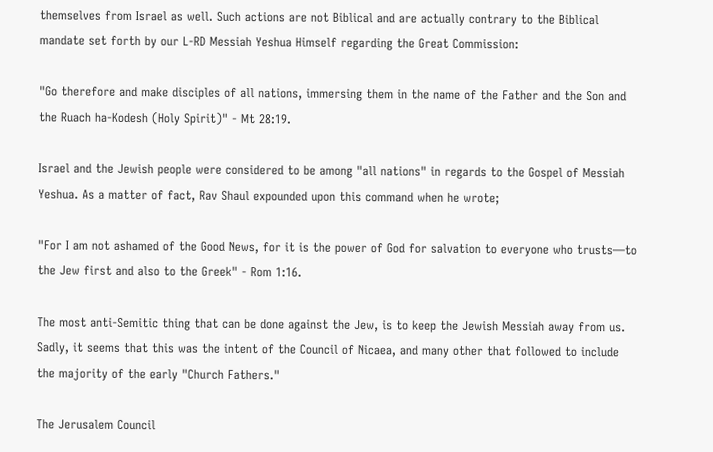themselves from Israel as well. Such actions are not Biblical and are actually contrary to the Biblical mandate set forth by our L-RD Messiah Yeshua Himself regarding the Great Commission:

"Go therefore and make disciples of all nations, immersing them in the name of the Father and the Son and the Ruach ha-Kodesh (Holy Spirit)" - Mt 28:19.

Israel and the Jewish people were considered to be among "all nations" in regards to the Gospel of Messiah Yeshua. As a matter of fact, Rav Shaul expounded upon this command when he wrote;

"For I am not ashamed of the Good News, for it is the power of God for salvation to everyone who trusts—to the Jew first and also to the Greek" - Rom 1:16.

The most anti-Semitic thing that can be done against the Jew, is to keep the Jewish Messiah away from us. Sadly, it seems that this was the intent of the Council of Nicaea, and many other that followed to include the majority of the early "Church Fathers."

The Jerusalem Council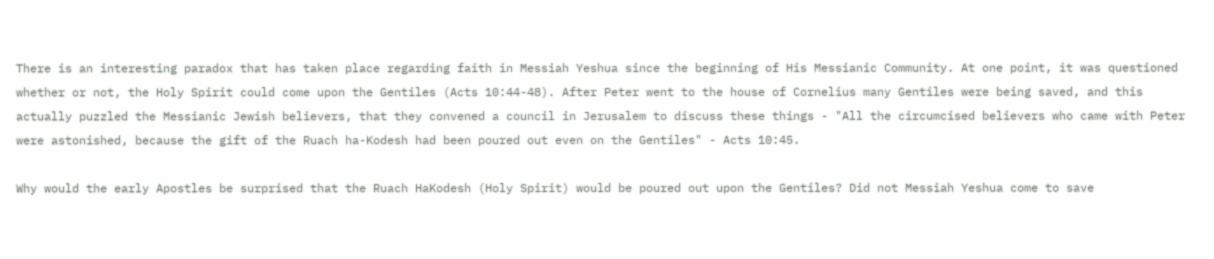There is an interesting paradox that has taken place regarding faith in Messiah Yeshua since the beginning of His Messianic Community. At one point, it was questioned whether or not, the Holy Spirit could come upon the Gentiles (Acts 10:44-48). After Peter went to the house of Cornelius many Gentiles were being saved, and this actually puzzled the Messianic Jewish believers, that they convened a council in Jerusalem to discuss these things - "All the circumcised believers who came with Peter were astonished, because the gift of the Ruach ha-Kodesh had been poured out even on the Gentiles" - Acts 10:45.

Why would the early Apostles be surprised that the Ruach HaKodesh (Holy Spirit) would be poured out upon the Gentiles? Did not Messiah Yeshua come to save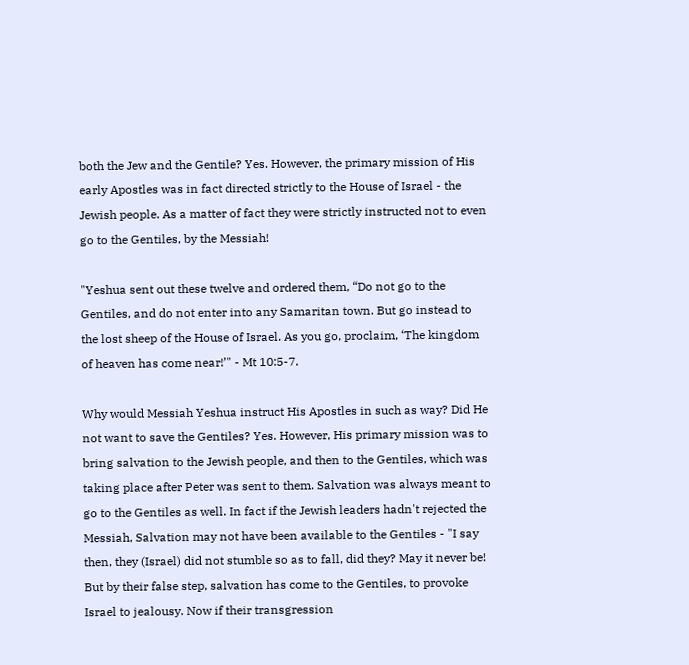both the Jew and the Gentile? Yes. However, the primary mission of His early Apostles was in fact directed strictly to the House of Israel - the Jewish people. As a matter of fact they were strictly instructed not to even go to the Gentiles, by the Messiah!

"Yeshua sent out these twelve and ordered them, “Do not go to the Gentiles, and do not enter into any Samaritan town. But go instead to the lost sheep of the House of Israel. As you go, proclaim, ‘The kingdom of heaven has come near!’" - Mt 10:5-7.

Why would Messiah Yeshua instruct His Apostles in such as way? Did He not want to save the Gentiles? Yes. However, His primary mission was to bring salvation to the Jewish people, and then to the Gentiles, which was taking place after Peter was sent to them. Salvation was always meant to go to the Gentiles as well. In fact if the Jewish leaders hadn't rejected the Messiah, Salvation may not have been available to the Gentiles - "I say then, they (Israel) did not stumble so as to fall, did they? May it never be! But by their false step, salvation has come to the Gentiles, to provoke Israel to jealousy. Now if their transgression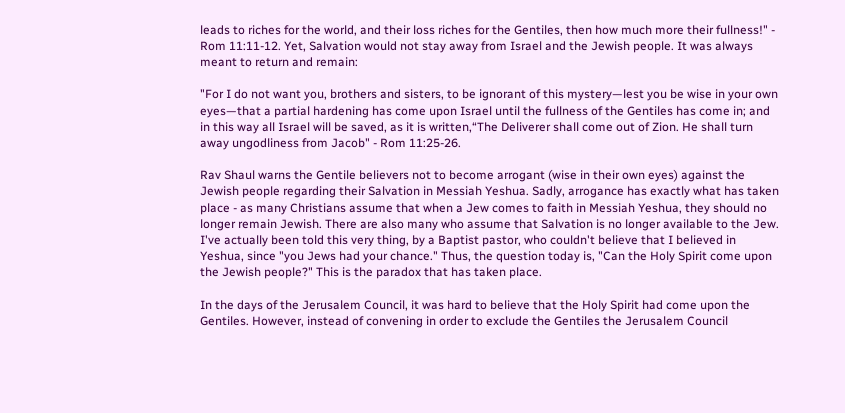leads to riches for the world, and their loss riches for the Gentiles, then how much more their fullness!" - Rom 11:11-12. Yet, Salvation would not stay away from Israel and the Jewish people. It was always meant to return and remain:

"For I do not want you, brothers and sisters, to be ignorant of this mystery—lest you be wise in your own eyes—that a partial hardening has come upon Israel until the fullness of the Gentiles has come in; and in this way all Israel will be saved, as it is written,“The Deliverer shall come out of Zion. He shall turn away ungodliness from Jacob" - Rom 11:25-26.

Rav Shaul warns the Gentile believers not to become arrogant (wise in their own eyes) against the Jewish people regarding their Salvation in Messiah Yeshua. Sadly, arrogance has exactly what has taken place - as many Christians assume that when a Jew comes to faith in Messiah Yeshua, they should no longer remain Jewish. There are also many who assume that Salvation is no longer available to the Jew. I've actually been told this very thing, by a Baptist pastor, who couldn't believe that I believed in Yeshua, since "you Jews had your chance." Thus, the question today is, "Can the Holy Spirit come upon the Jewish people?" This is the paradox that has taken place.

In the days of the Jerusalem Council, it was hard to believe that the Holy Spirit had come upon the Gentiles. However, instead of convening in order to exclude the Gentiles the Jerusalem Council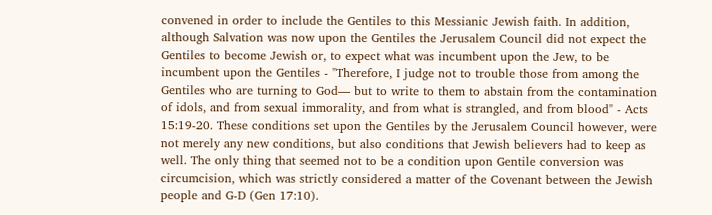convened in order to include the Gentiles to this Messianic Jewish faith. In addition, although Salvation was now upon the Gentiles the Jerusalem Council did not expect the Gentiles to become Jewish or, to expect what was incumbent upon the Jew, to be incumbent upon the Gentiles - "Therefore, I judge not to trouble those from among the Gentiles who are turning to God— but to write to them to abstain from the contamination of idols, and from sexual immorality, and from what is strangled, and from blood" - Acts 15:19-20. These conditions set upon the Gentiles by the Jerusalem Council however, were not merely any new conditions, but also conditions that Jewish believers had to keep as well. The only thing that seemed not to be a condition upon Gentile conversion was circumcision, which was strictly considered a matter of the Covenant between the Jewish people and G-D (Gen 17:10).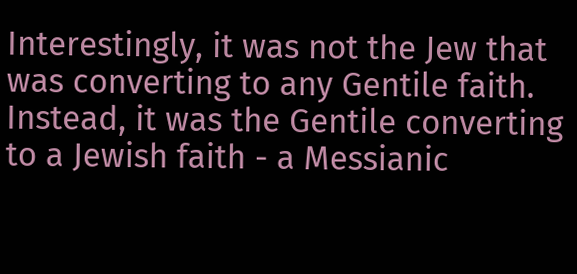Interestingly, it was not the Jew that was converting to any Gentile faith. Instead, it was the Gentile converting to a Jewish faith - a Messianic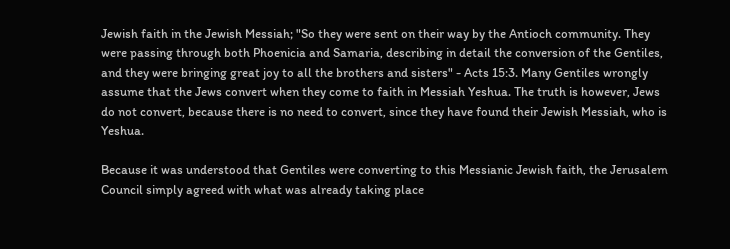Jewish faith in the Jewish Messiah; "So they were sent on their way by the Antioch community. They were passing through both Phoenicia and Samaria, describing in detail the conversion of the Gentiles, and they were bringing great joy to all the brothers and sisters" - Acts 15:3. Many Gentiles wrongly assume that the Jews convert when they come to faith in Messiah Yeshua. The truth is however, Jews do not convert, because there is no need to convert, since they have found their Jewish Messiah, who is Yeshua.

Because it was understood that Gentiles were converting to this Messianic Jewish faith, the Jerusalem Council simply agreed with what was already taking place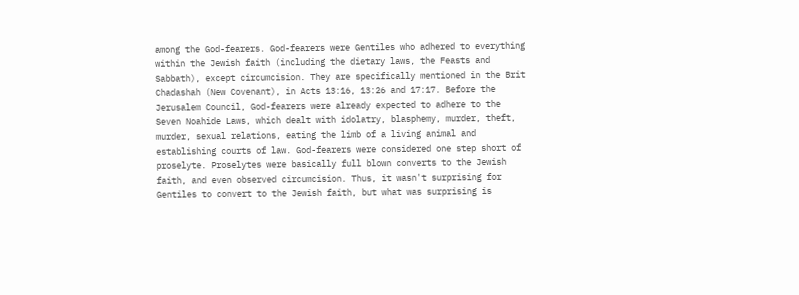among the God-fearers. God-fearers were Gentiles who adhered to everything within the Jewish faith (including the dietary laws, the Feasts and Sabbath), except circumcision. They are specifically mentioned in the Brit Chadashah (New Covenant), in Acts 13:16, 13:26 and 17:17. Before the Jerusalem Council, God-fearers were already expected to adhere to the Seven Noahide Laws, which dealt with idolatry, blasphemy, murder, theft, murder, sexual relations, eating the limb of a living animal and establishing courts of law. God-fearers were considered one step short of proselyte. Proselytes were basically full blown converts to the Jewish faith, and even observed circumcision. Thus, it wasn't surprising for Gentiles to convert to the Jewish faith, but what was surprising is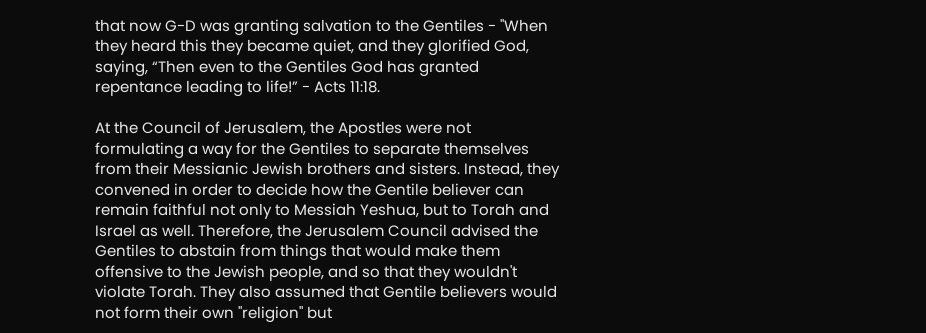that now G-D was granting salvation to the Gentiles - "When they heard this they became quiet, and they glorified God, saying, “Then even to the Gentiles God has granted repentance leading to life!” - Acts 11:18.

At the Council of Jerusalem, the Apostles were not formulating a way for the Gentiles to separate themselves from their Messianic Jewish brothers and sisters. Instead, they convened in order to decide how the Gentile believer can remain faithful not only to Messiah Yeshua, but to Torah and Israel as well. Therefore, the Jerusalem Council advised the Gentiles to abstain from things that would make them offensive to the Jewish people, and so that they wouldn't violate Torah. They also assumed that Gentile believers would not form their own "religion" but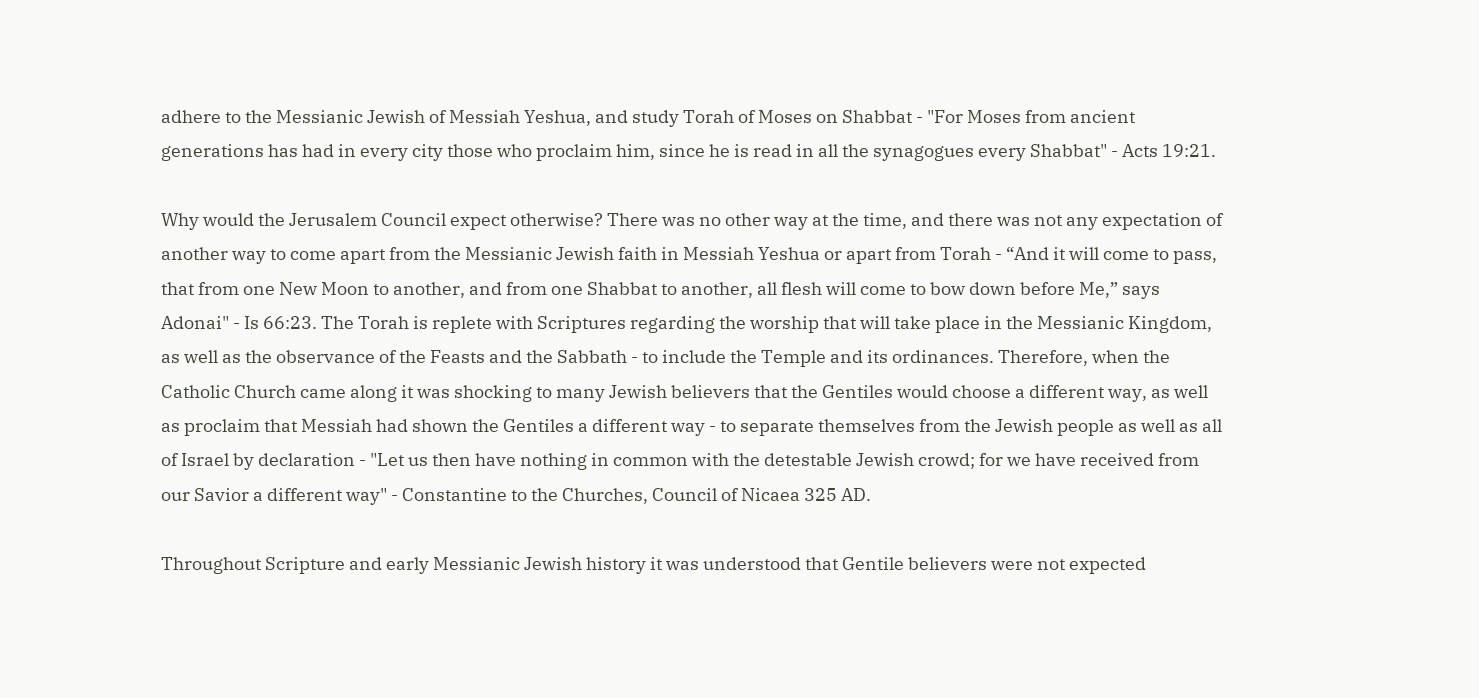adhere to the Messianic Jewish of Messiah Yeshua, and study Torah of Moses on Shabbat - "For Moses from ancient generations has had in every city those who proclaim him, since he is read in all the synagogues every Shabbat" - Acts 19:21.

Why would the Jerusalem Council expect otherwise? There was no other way at the time, and there was not any expectation of another way to come apart from the Messianic Jewish faith in Messiah Yeshua or apart from Torah - “And it will come to pass, that from one New Moon to another, and from one Shabbat to another, all flesh will come to bow down before Me,” says Adonai" - Is 66:23. The Torah is replete with Scriptures regarding the worship that will take place in the Messianic Kingdom, as well as the observance of the Feasts and the Sabbath - to include the Temple and its ordinances. Therefore, when the Catholic Church came along it was shocking to many Jewish believers that the Gentiles would choose a different way, as well as proclaim that Messiah had shown the Gentiles a different way - to separate themselves from the Jewish people as well as all of Israel by declaration - "Let us then have nothing in common with the detestable Jewish crowd; for we have received from our Savior a different way" - Constantine to the Churches, Council of Nicaea 325 AD.

Throughout Scripture and early Messianic Jewish history it was understood that Gentile believers were not expected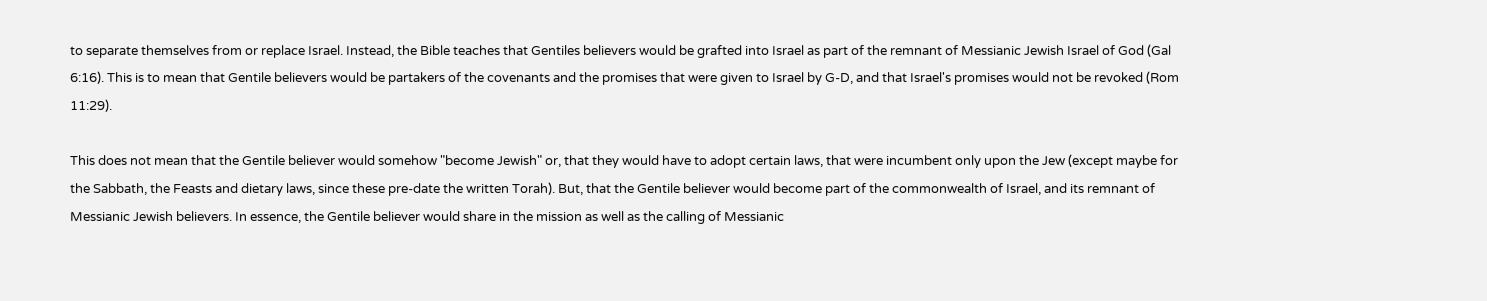to separate themselves from or replace Israel. Instead, the Bible teaches that Gentiles believers would be grafted into Israel as part of the remnant of Messianic Jewish Israel of God (Gal 6:16). This is to mean that Gentile believers would be partakers of the covenants and the promises that were given to Israel by G-D, and that Israel's promises would not be revoked (Rom 11:29).

This does not mean that the Gentile believer would somehow "become Jewish" or, that they would have to adopt certain laws, that were incumbent only upon the Jew (except maybe for the Sabbath, the Feasts and dietary laws, since these pre-date the written Torah). But, that the Gentile believer would become part of the commonwealth of Israel, and its remnant of Messianic Jewish believers. In essence, the Gentile believer would share in the mission as well as the calling of Messianic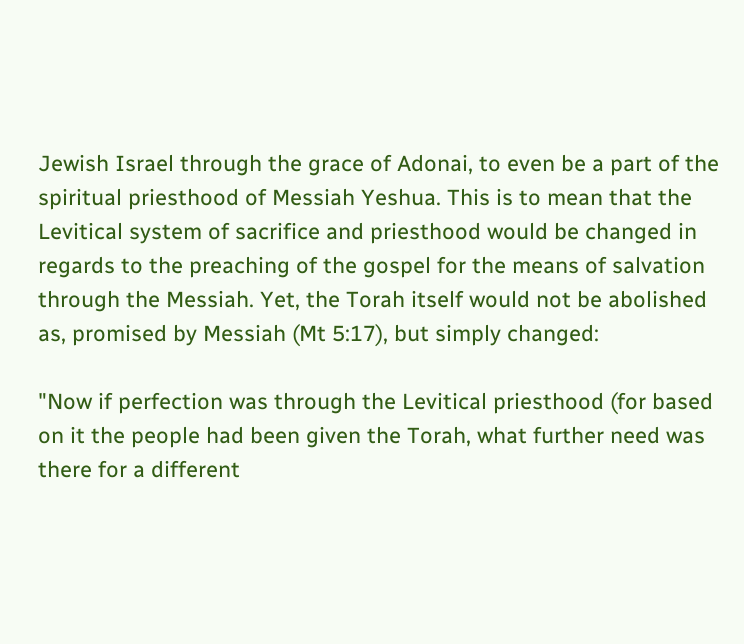Jewish Israel through the grace of Adonai, to even be a part of the spiritual priesthood of Messiah Yeshua. This is to mean that the Levitical system of sacrifice and priesthood would be changed in regards to the preaching of the gospel for the means of salvation through the Messiah. Yet, the Torah itself would not be abolished as, promised by Messiah (Mt 5:17), but simply changed:

"Now if perfection was through the Levitical priesthood (for based on it the people had been given the Torah, what further need was there for a different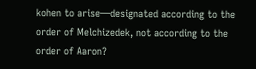kohen to arise—designated according to the order of Melchizedek, not according to the order of Aaron?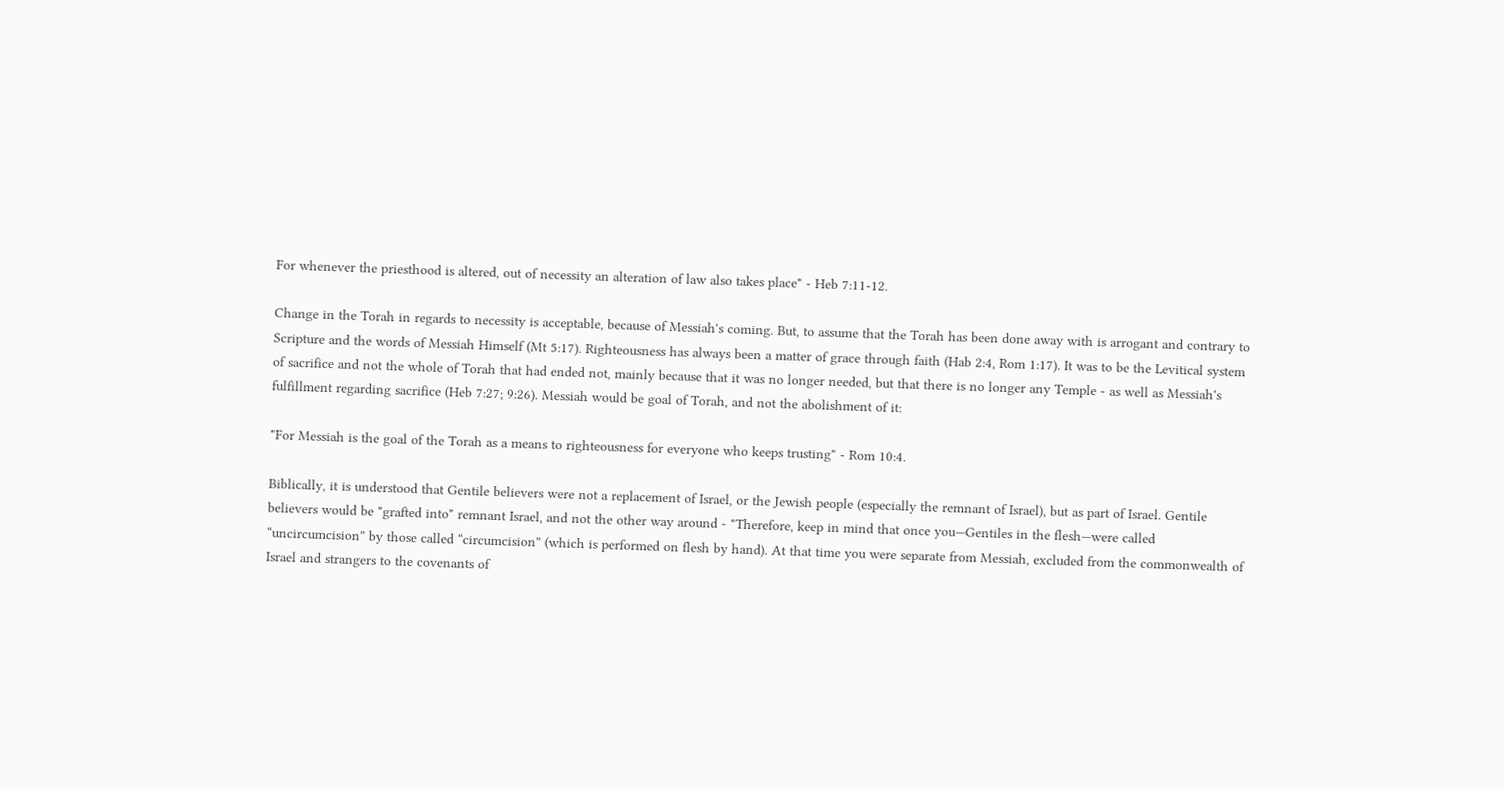For whenever the priesthood is altered, out of necessity an alteration of law also takes place" - Heb 7:11-12.

Change in the Torah in regards to necessity is acceptable, because of Messiah's coming. But, to assume that the Torah has been done away with is arrogant and contrary to Scripture and the words of Messiah Himself (Mt 5:17). Righteousness has always been a matter of grace through faith (Hab 2:4, Rom 1:17). It was to be the Levitical system of sacrifice and not the whole of Torah that had ended not, mainly because that it was no longer needed, but that there is no longer any Temple - as well as Messiah's fulfillment regarding sacrifice (Heb 7:27; 9:26). Messiah would be goal of Torah, and not the abolishment of it:

"For Messiah is the goal of the Torah as a means to righteousness for everyone who keeps trusting" - Rom 10:4.

Biblically, it is understood that Gentile believers were not a replacement of Israel, or the Jewish people (especially the remnant of Israel), but as part of Israel. Gentile believers would be "grafted into" remnant Israel, and not the other way around - "Therefore, keep in mind that once you—Gentiles in the flesh—were called “uncircumcision” by those called “circumcision” (which is performed on flesh by hand). At that time you were separate from Messiah, excluded from the commonwealth of Israel and strangers to the covenants of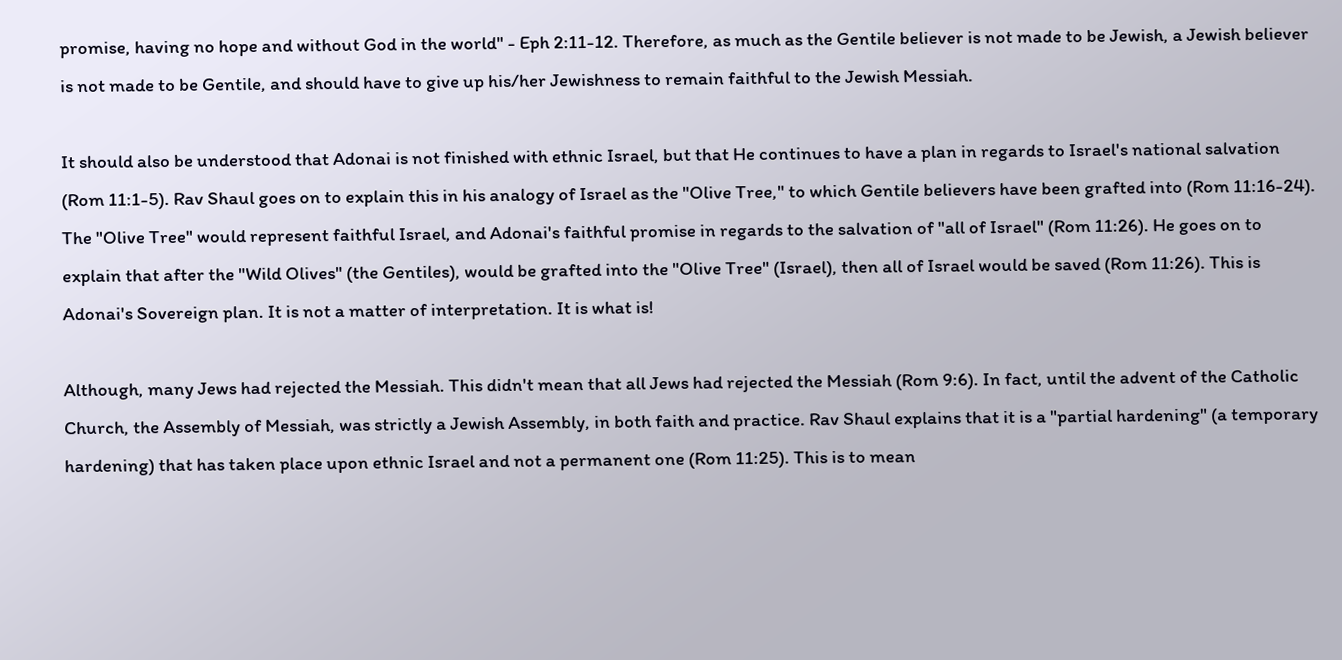promise, having no hope and without God in the world" - Eph 2:11-12. Therefore, as much as the Gentile believer is not made to be Jewish, a Jewish believer is not made to be Gentile, and should have to give up his/her Jewishness to remain faithful to the Jewish Messiah.

It should also be understood that Adonai is not finished with ethnic Israel, but that He continues to have a plan in regards to Israel's national salvation (Rom 11:1-5). Rav Shaul goes on to explain this in his analogy of Israel as the "Olive Tree," to which Gentile believers have been grafted into (Rom 11:16-24). The "Olive Tree" would represent faithful Israel, and Adonai's faithful promise in regards to the salvation of "all of Israel" (Rom 11:26). He goes on to explain that after the "Wild Olives" (the Gentiles), would be grafted into the "Olive Tree" (Israel), then all of Israel would be saved (Rom 11:26). This is Adonai's Sovereign plan. It is not a matter of interpretation. It is what is!

Although, many Jews had rejected the Messiah. This didn't mean that all Jews had rejected the Messiah (Rom 9:6). In fact, until the advent of the Catholic Church, the Assembly of Messiah, was strictly a Jewish Assembly, in both faith and practice. Rav Shaul explains that it is a "partial hardening" (a temporary hardening) that has taken place upon ethnic Israel and not a permanent one (Rom 11:25). This is to mean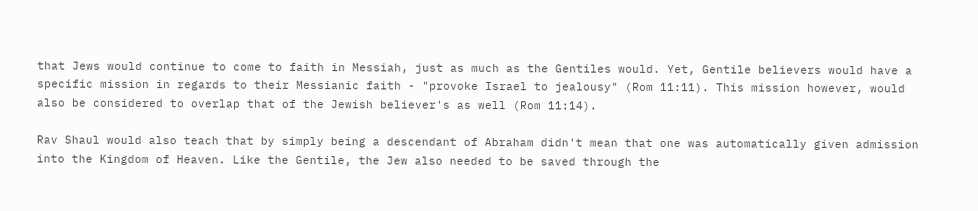that Jews would continue to come to faith in Messiah, just as much as the Gentiles would. Yet, Gentile believers would have a specific mission in regards to their Messianic faith - "provoke Israel to jealousy" (Rom 11:11). This mission however, would also be considered to overlap that of the Jewish believer's as well (Rom 11:14).

Rav Shaul would also teach that by simply being a descendant of Abraham didn't mean that one was automatically given admission into the Kingdom of Heaven. Like the Gentile, the Jew also needed to be saved through the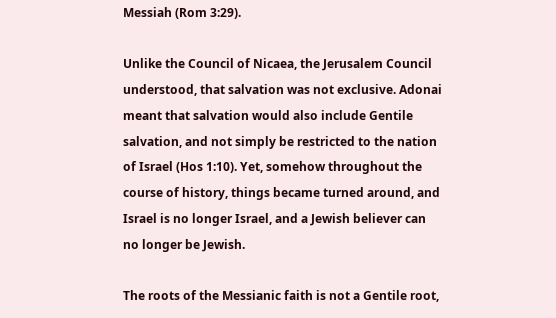Messiah (Rom 3:29).

Unlike the Council of Nicaea, the Jerusalem Council understood, that salvation was not exclusive. Adonai meant that salvation would also include Gentile salvation, and not simply be restricted to the nation of Israel (Hos 1:10). Yet, somehow throughout the course of history, things became turned around, and Israel is no longer Israel, and a Jewish believer can no longer be Jewish.

The roots of the Messianic faith is not a Gentile root,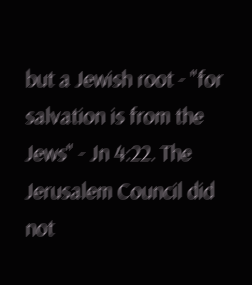but a Jewish root - "for salvation is from the Jews" - Jn 4:22. The Jerusalem Council did not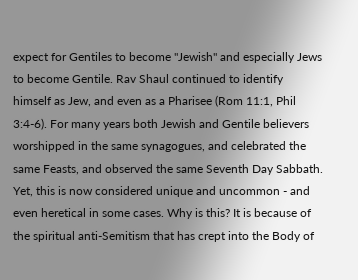expect for Gentiles to become "Jewish" and especially Jews to become Gentile. Rav Shaul continued to identify himself as Jew, and even as a Pharisee (Rom 11:1, Phil 3:4-6). For many years both Jewish and Gentile believers worshipped in the same synagogues, and celebrated the same Feasts, and observed the same Seventh Day Sabbath. Yet, this is now considered unique and uncommon - and even heretical in some cases. Why is this? It is because of the spiritual anti-Semitism that has crept into the Body of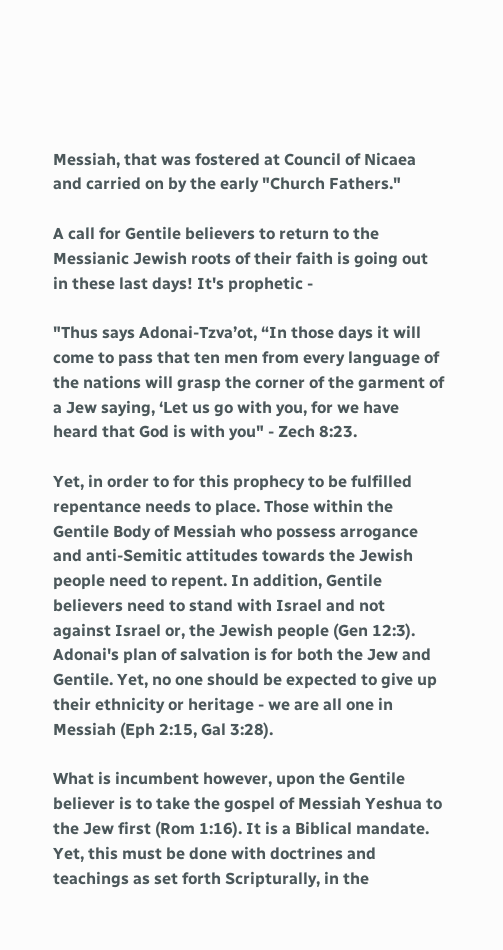Messiah, that was fostered at Council of Nicaea and carried on by the early "Church Fathers."

A call for Gentile believers to return to the Messianic Jewish roots of their faith is going out in these last days! It's prophetic -

"Thus says Adonai-Tzva’ot, “In those days it will come to pass that ten men from every language of the nations will grasp the corner of the garment of a Jew saying, ‘Let us go with you, for we have heard that God is with you" - Zech 8:23.

Yet, in order to for this prophecy to be fulfilled repentance needs to place. Those within the Gentile Body of Messiah who possess arrogance and anti-Semitic attitudes towards the Jewish people need to repent. In addition, Gentile believers need to stand with Israel and not against Israel or, the Jewish people (Gen 12:3). Adonai's plan of salvation is for both the Jew and Gentile. Yet, no one should be expected to give up their ethnicity or heritage - we are all one in Messiah (Eph 2:15, Gal 3:28).

What is incumbent however, upon the Gentile believer is to take the gospel of Messiah Yeshua to the Jew first (Rom 1:16). It is a Biblical mandate. Yet, this must be done with doctrines and teachings as set forth Scripturally, in the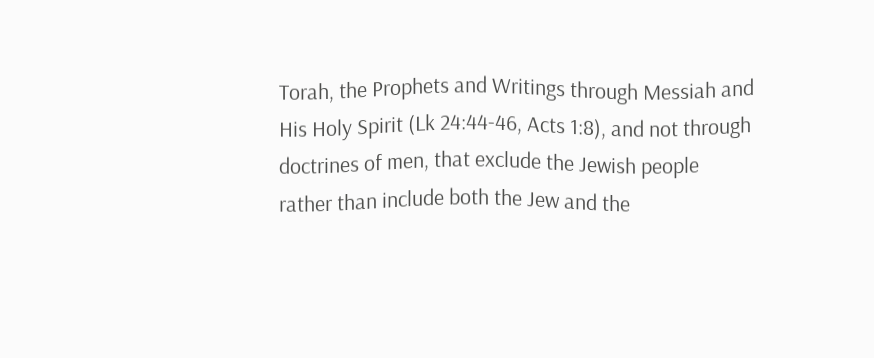Torah, the Prophets and Writings through Messiah and His Holy Spirit (Lk 24:44-46, Acts 1:8), and not through doctrines of men, that exclude the Jewish people rather than include both the Jew and the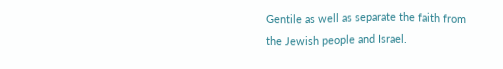Gentile as well as separate the faith from the Jewish people and Israel.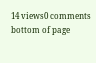14 views0 comments
bottom of page